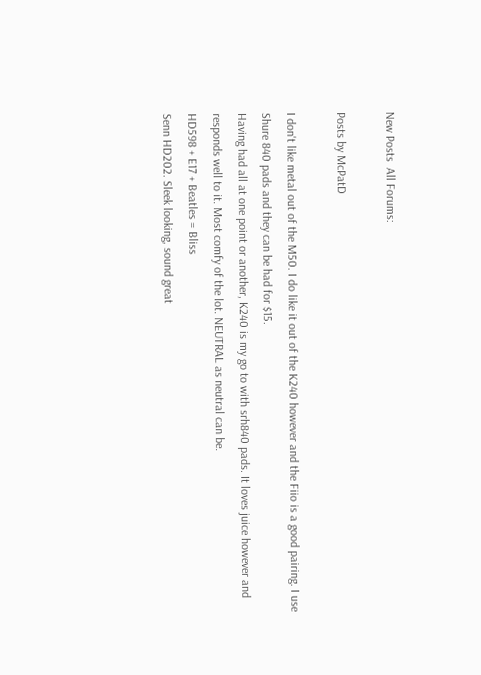New Posts  All Forums:

Posts by McPatD

I don't like metal out of the M50. I do like it out of the K240 however and the Fiio is a good pairing. I use Shure 840 pads and they can be had for $15.
Having had all at one point or another, K240 is my go to with srh840 pads. It loves juice however and responds well to it. Most comfy of the lot. NEUTRAL as neutral can be.
HD598 + E17 + Beatles = Bliss
Senn HD202. Sleek looking, sound great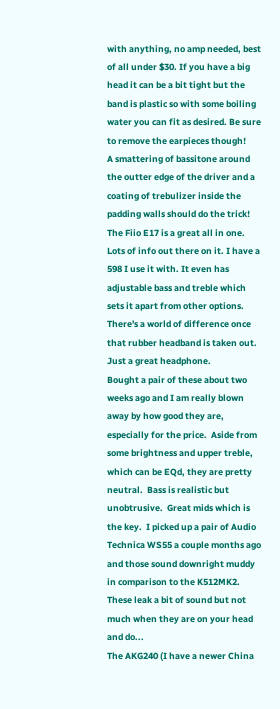with anything, no amp needed, best of all under $30. If you have a big head it can be a bit tight but the band is plastic so with some boiling water you can fit as desired. Be sure to remove the earpieces though!
A smattering of bassitone around the outter edge of the driver and a coating of trebulizer inside the padding walls should do the trick!
The Fiio E17 is a great all in one. Lots of info out there on it. I have a 598 I use it with. It even has adjustable bass and treble which sets it apart from other options.
There's a world of difference once that rubber headband is taken out. Just a great headphone.
Bought a pair of these about two weeks ago and I am really blown away by how good they are, especially for the price.  Aside from some brightness and upper treble, which can be EQd, they are pretty neutral.  Bass is realistic but unobtrusive.  Great mids which is the key.  I picked up a pair of Audio Technica WS55 a couple months ago and those sound downright muddy in comparison to the K512MK2.  These leak a bit of sound but not much when they are on your head and do...
The AKG240 (I have a newer China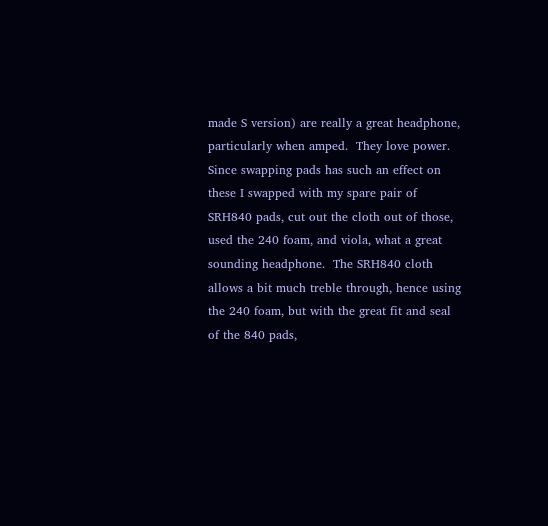made S version) are really a great headphone, particularly when amped.  They love power.  Since swapping pads has such an effect on these I swapped with my spare pair of SRH840 pads, cut out the cloth out of those, used the 240 foam, and viola, what a great sounding headphone.  The SRH840 cloth allows a bit much treble through, hence using the 240 foam, but with the great fit and seal of the 840 pads,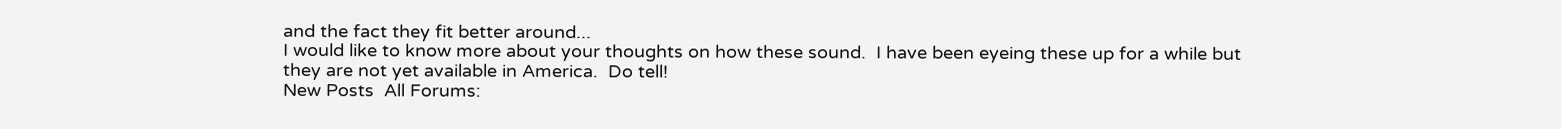and the fact they fit better around...
I would like to know more about your thoughts on how these sound.  I have been eyeing these up for a while but they are not yet available in America.  Do tell!
New Posts  All Forums: